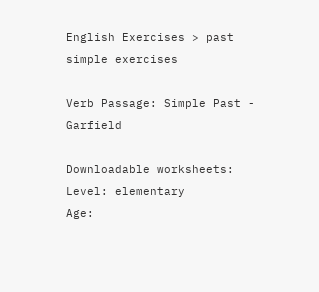English Exercises > past simple exercises

Verb Passage: Simple Past - Garfield

Downloadable worksheets:
Level: elementary
Age: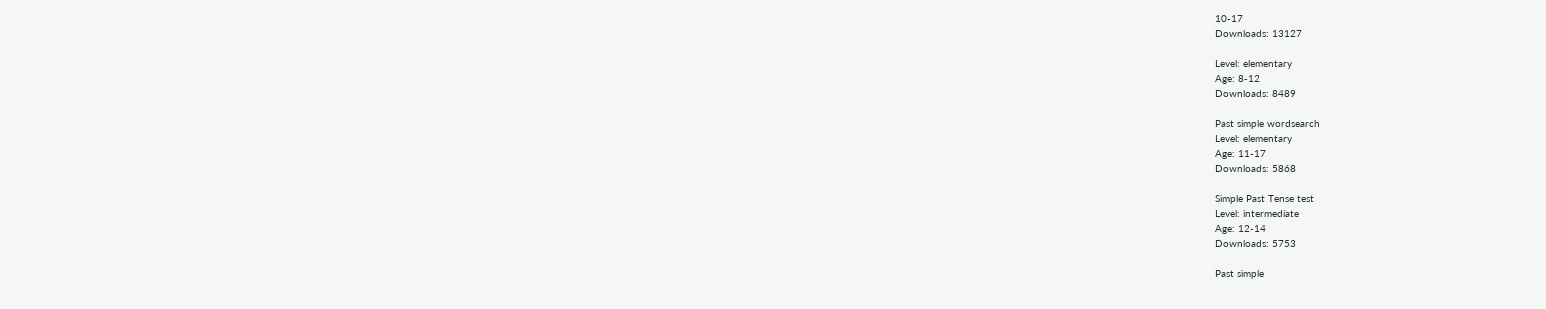10-17
Downloads: 13127

Level: elementary
Age: 8-12
Downloads: 8489

Past simple wordsearch
Level: elementary
Age: 11-17
Downloads: 5868

Simple Past Tense test
Level: intermediate
Age: 12-14
Downloads: 5753

Past simple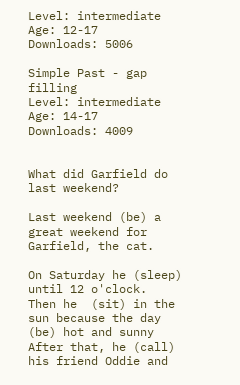Level: intermediate
Age: 12-17
Downloads: 5006

Simple Past - gap filling
Level: intermediate
Age: 14-17
Downloads: 4009


What did Garfield do last weekend?

Last weekend (be) a great weekend for Garfield, the cat.

On Saturday he (sleep) until 12 o'clock.
Then he  (sit) in the sun because the day (be) hot and sunny
After that, he (call) his friend Oddie and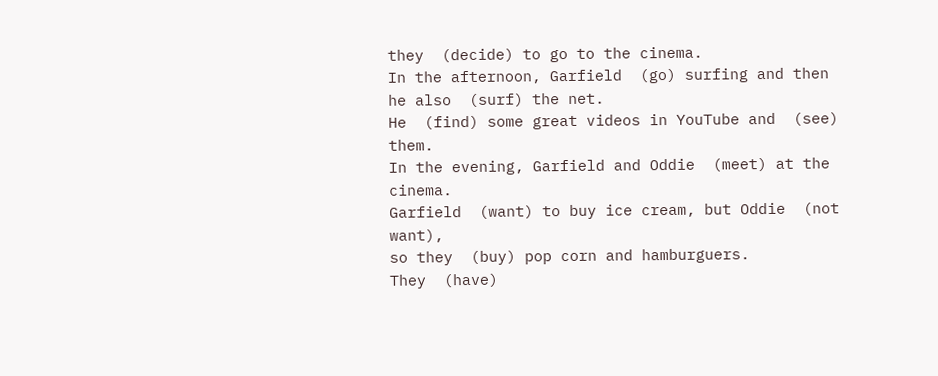they  (decide) to go to the cinema.
In the afternoon, Garfield  (go) surfing and then he also  (surf) the net.
He  (find) some great videos in YouTube and  (see) them.
In the evening, Garfield and Oddie  (meet) at the cinema.
Garfield  (want) to buy ice cream, but Oddie  (not want),
so they  (buy) pop corn and hamburguers.
They  (have)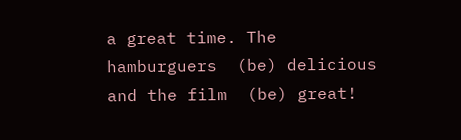a great time. The hamburguers  (be) delicious and the film  (be) great!